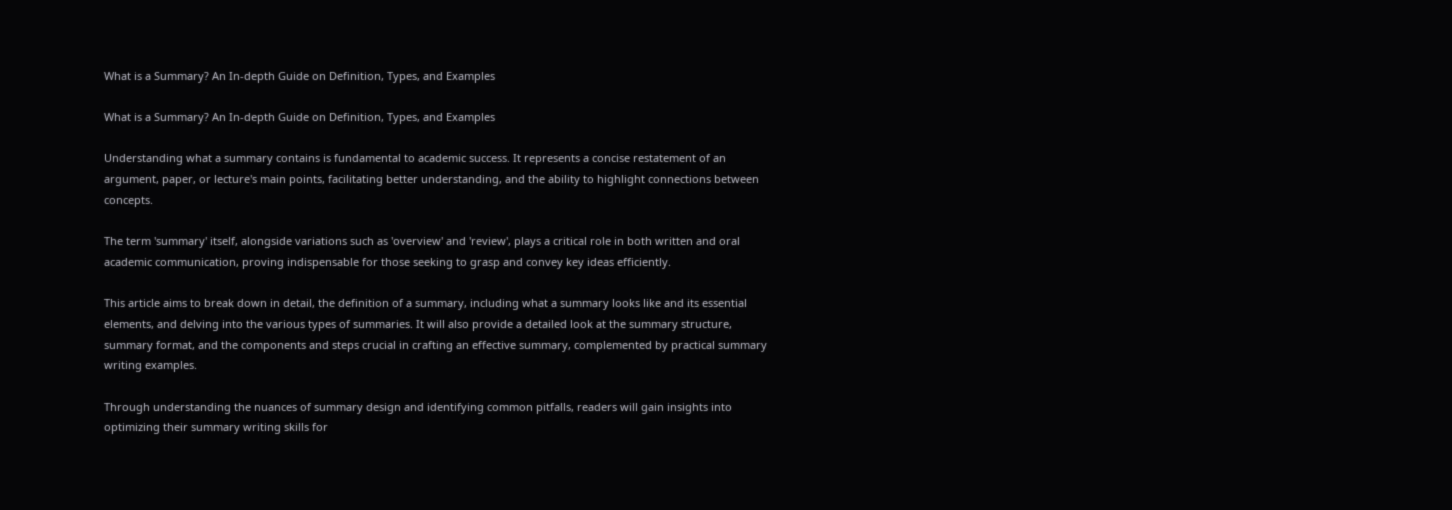What is a Summary? An In-depth Guide on Definition, Types, and Examples

What is a Summary? An In-depth Guide on Definition, Types, and Examples

Understanding what a summary contains is fundamental to academic success. It represents a concise restatement of an argument, paper, or lecture's main points, facilitating better understanding, and the ability to highlight connections between concepts.

The term 'summary' itself, alongside variations such as 'overview' and 'review', plays a critical role in both written and oral academic communication, proving indispensable for those seeking to grasp and convey key ideas efficiently.

This article aims to break down in detail, the definition of a summary, including what a summary looks like and its essential elements, and delving into the various types of summaries. It will also provide a detailed look at the summary structure, summary format, and the components and steps crucial in crafting an effective summary, complemented by practical summary writing examples.

Through understanding the nuances of summary design and identifying common pitfalls, readers will gain insights into optimizing their summary writing skills for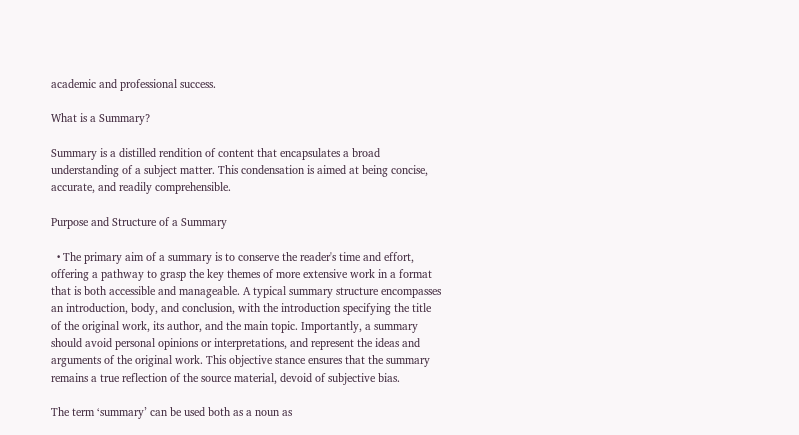academic and professional success.

What is a Summary?

Summary is a distilled rendition of content that encapsulates a broad understanding of a subject matter. This condensation is aimed at being concise, accurate, and readily comprehensible.

Purpose and Structure of a Summary

  • The primary aim of a summary is to conserve the reader's time and effort, offering a pathway to grasp the key themes of more extensive work in a format that is both accessible and manageable. A typical summary structure encompasses an introduction, body, and conclusion, with the introduction specifying the title of the original work, its author, and the main topic. Importantly, a summary should avoid personal opinions or interpretations, and represent the ideas and arguments of the original work. This objective stance ensures that the summary remains a true reflection of the source material, devoid of subjective bias.

The term ‘summary’ can be used both as a noun as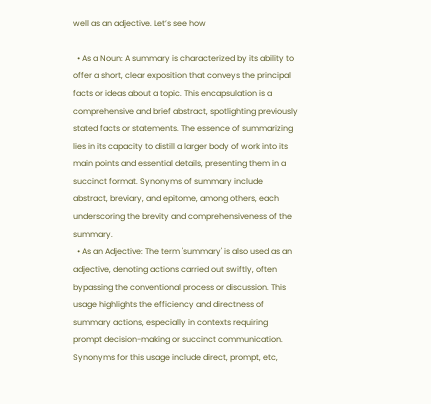well as an adjective. Let’s see how

  • As a Noun: A summary is characterized by its ability to offer a short, clear exposition that conveys the principal facts or ideas about a topic. This encapsulation is a comprehensive and brief abstract, spotlighting previously stated facts or statements. The essence of summarizing lies in its capacity to distill a larger body of work into its main points and essential details, presenting them in a succinct format. Synonyms of summary include abstract, breviary, and epitome, among others, each underscoring the brevity and comprehensiveness of the summary.
  • As an Adjective: The term 'summary' is also used as an adjective, denoting actions carried out swiftly, often bypassing the conventional process or discussion. This usage highlights the efficiency and directness of summary actions, especially in contexts requiring prompt decision-making or succinct communication. Synonyms for this usage include direct, prompt, etc,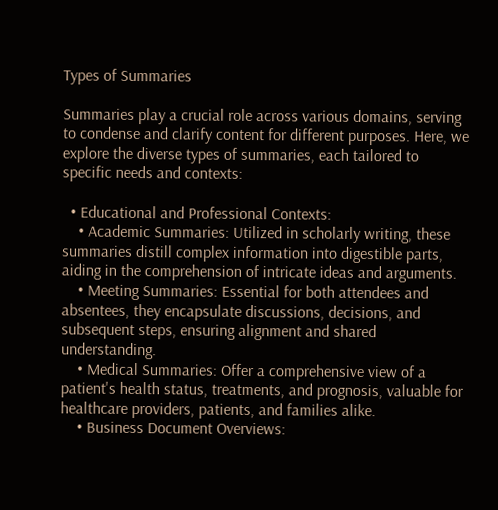Types of Summaries

Summaries play a crucial role across various domains, serving to condense and clarify content for different purposes. Here, we explore the diverse types of summaries, each tailored to specific needs and contexts:

  • Educational and Professional Contexts:
    • Academic Summaries: Utilized in scholarly writing, these summaries distill complex information into digestible parts, aiding in the comprehension of intricate ideas and arguments.
    • Meeting Summaries: Essential for both attendees and absentees, they encapsulate discussions, decisions, and subsequent steps, ensuring alignment and shared understanding.
    • Medical Summaries: Offer a comprehensive view of a patient's health status, treatments, and prognosis, valuable for healthcare providers, patients, and families alike.
    • Business Document Overviews: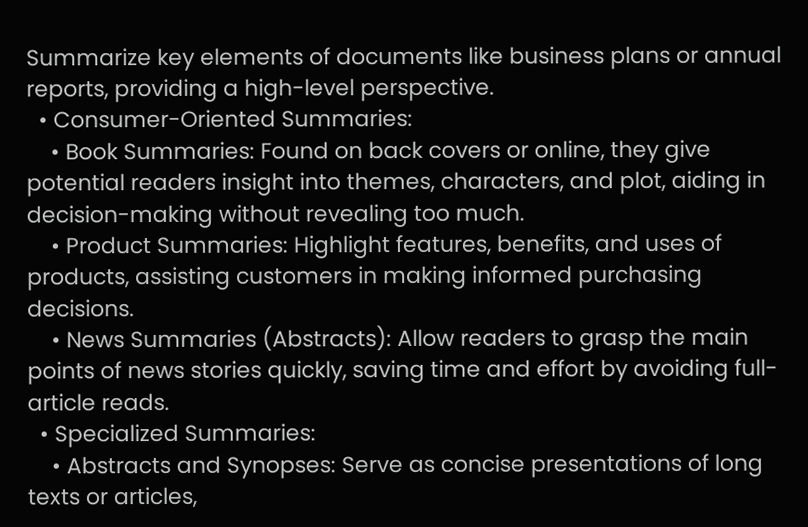Summarize key elements of documents like business plans or annual reports, providing a high-level perspective.
  • Consumer-Oriented Summaries:
    • Book Summaries: Found on back covers or online, they give potential readers insight into themes, characters, and plot, aiding in decision-making without revealing too much.
    • Product Summaries: Highlight features, benefits, and uses of products, assisting customers in making informed purchasing decisions.
    • News Summaries (Abstracts): Allow readers to grasp the main points of news stories quickly, saving time and effort by avoiding full-article reads.
  • Specialized Summaries:
    • Abstracts and Synopses: Serve as concise presentations of long texts or articles,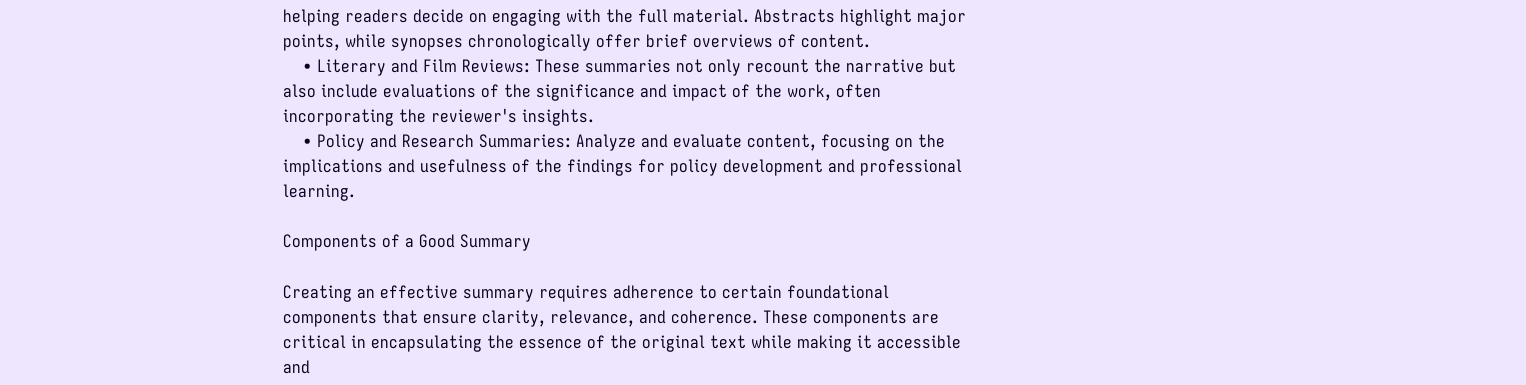helping readers decide on engaging with the full material. Abstracts highlight major points, while synopses chronologically offer brief overviews of content.
    • Literary and Film Reviews: These summaries not only recount the narrative but also include evaluations of the significance and impact of the work, often incorporating the reviewer's insights.
    • Policy and Research Summaries: Analyze and evaluate content, focusing on the implications and usefulness of the findings for policy development and professional learning.

Components of a Good Summary

Creating an effective summary requires adherence to certain foundational components that ensure clarity, relevance, and coherence. These components are critical in encapsulating the essence of the original text while making it accessible and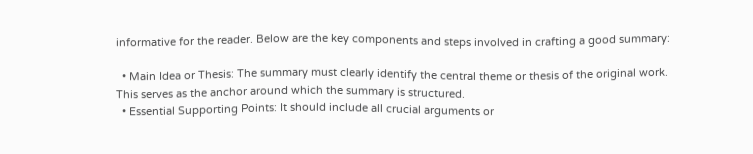informative for the reader. Below are the key components and steps involved in crafting a good summary:

  • Main Idea or Thesis: The summary must clearly identify the central theme or thesis of the original work. This serves as the anchor around which the summary is structured.
  • Essential Supporting Points: It should include all crucial arguments or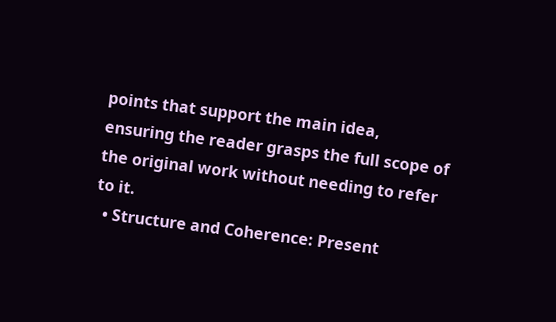points that support the main idea, ensuring the reader grasps the full scope of the original work without needing to refer to it.
  • Structure and Coherence: Present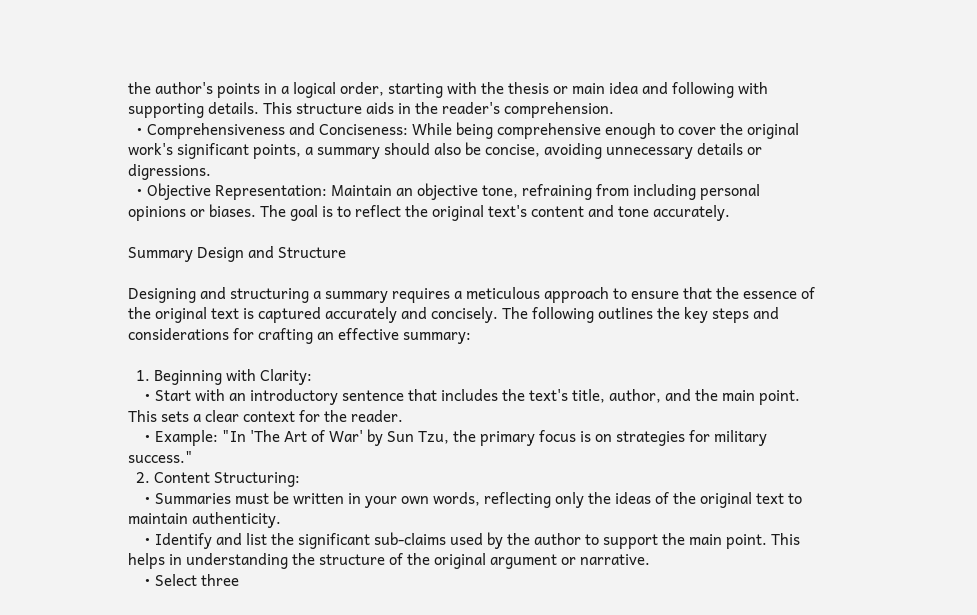the author's points in a logical order, starting with the thesis or main idea and following with supporting details. This structure aids in the reader's comprehension.
  • Comprehensiveness and Conciseness: While being comprehensive enough to cover the original work's significant points, a summary should also be concise, avoiding unnecessary details or digressions.
  • Objective Representation: Maintain an objective tone, refraining from including personal opinions or biases. The goal is to reflect the original text's content and tone accurately.

Summary Design and Structure

Designing and structuring a summary requires a meticulous approach to ensure that the essence of the original text is captured accurately and concisely. The following outlines the key steps and considerations for crafting an effective summary:

  1. Beginning with Clarity:
    • Start with an introductory sentence that includes the text's title, author, and the main point. This sets a clear context for the reader.
    • Example: "In 'The Art of War' by Sun Tzu, the primary focus is on strategies for military success."
  2. Content Structuring:
    • Summaries must be written in your own words, reflecting only the ideas of the original text to maintain authenticity.
    • Identify and list the significant sub-claims used by the author to support the main point. This helps in understanding the structure of the original argument or narrative.
    • Select three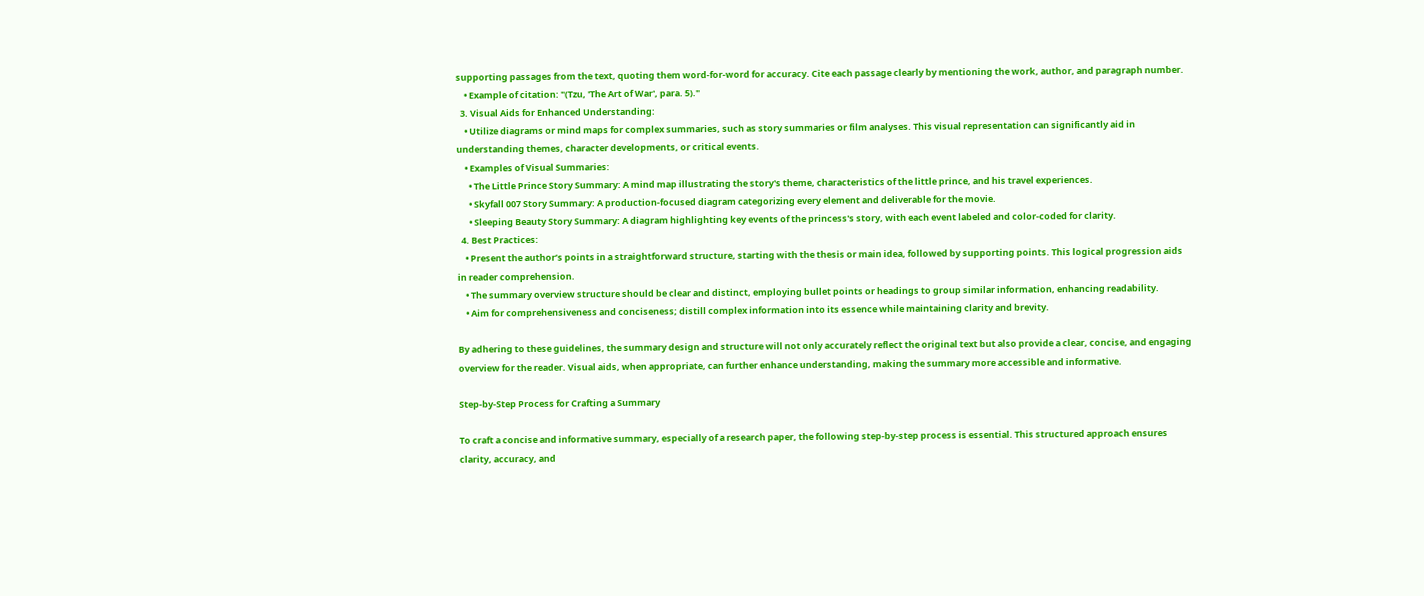supporting passages from the text, quoting them word-for-word for accuracy. Cite each passage clearly by mentioning the work, author, and paragraph number.
    • Example of citation: "(Tzu, 'The Art of War', para. 5)."
  3. Visual Aids for Enhanced Understanding:
    • Utilize diagrams or mind maps for complex summaries, such as story summaries or film analyses. This visual representation can significantly aid in understanding themes, character developments, or critical events.
    • Examples of Visual Summaries:
      • The Little Prince Story Summary: A mind map illustrating the story's theme, characteristics of the little prince, and his travel experiences.
      • Skyfall 007 Story Summary: A production-focused diagram categorizing every element and deliverable for the movie.
      • Sleeping Beauty Story Summary: A diagram highlighting key events of the princess's story, with each event labeled and color-coded for clarity.
  4. Best Practices:
    • Present the author’s points in a straightforward structure, starting with the thesis or main idea, followed by supporting points. This logical progression aids in reader comprehension.
    • The summary overview structure should be clear and distinct, employing bullet points or headings to group similar information, enhancing readability.
    • Aim for comprehensiveness and conciseness; distill complex information into its essence while maintaining clarity and brevity.

By adhering to these guidelines, the summary design and structure will not only accurately reflect the original text but also provide a clear, concise, and engaging overview for the reader. Visual aids, when appropriate, can further enhance understanding, making the summary more accessible and informative.

Step-by-Step Process for Crafting a Summary

To craft a concise and informative summary, especially of a research paper, the following step-by-step process is essential. This structured approach ensures clarity, accuracy, and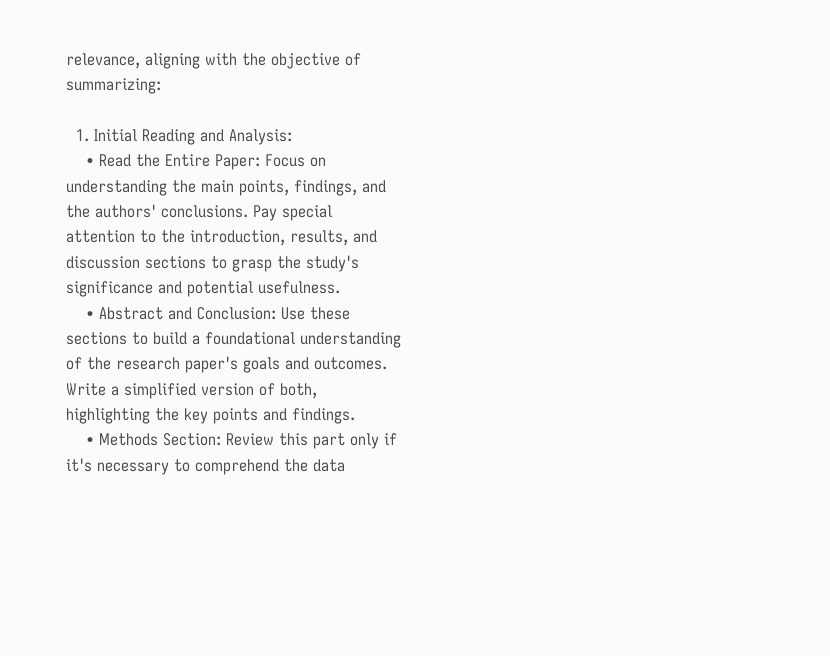relevance, aligning with the objective of summarizing:

  1. Initial Reading and Analysis:
    • Read the Entire Paper: Focus on understanding the main points, findings, and the authors' conclusions. Pay special attention to the introduction, results, and discussion sections to grasp the study's significance and potential usefulness.
    • Abstract and Conclusion: Use these sections to build a foundational understanding of the research paper's goals and outcomes. Write a simplified version of both, highlighting the key points and findings.
    • Methods Section: Review this part only if it's necessary to comprehend the data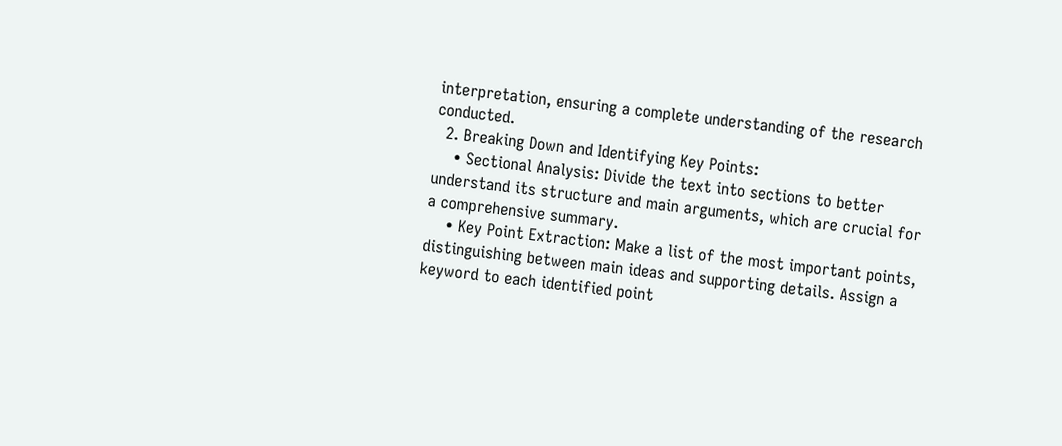interpretation, ensuring a complete understanding of the research conducted.
  2. Breaking Down and Identifying Key Points:
    • Sectional Analysis: Divide the text into sections to better understand its structure and main arguments, which are crucial for a comprehensive summary.
    • Key Point Extraction: Make a list of the most important points, distinguishing between main ideas and supporting details. Assign a keyword to each identified point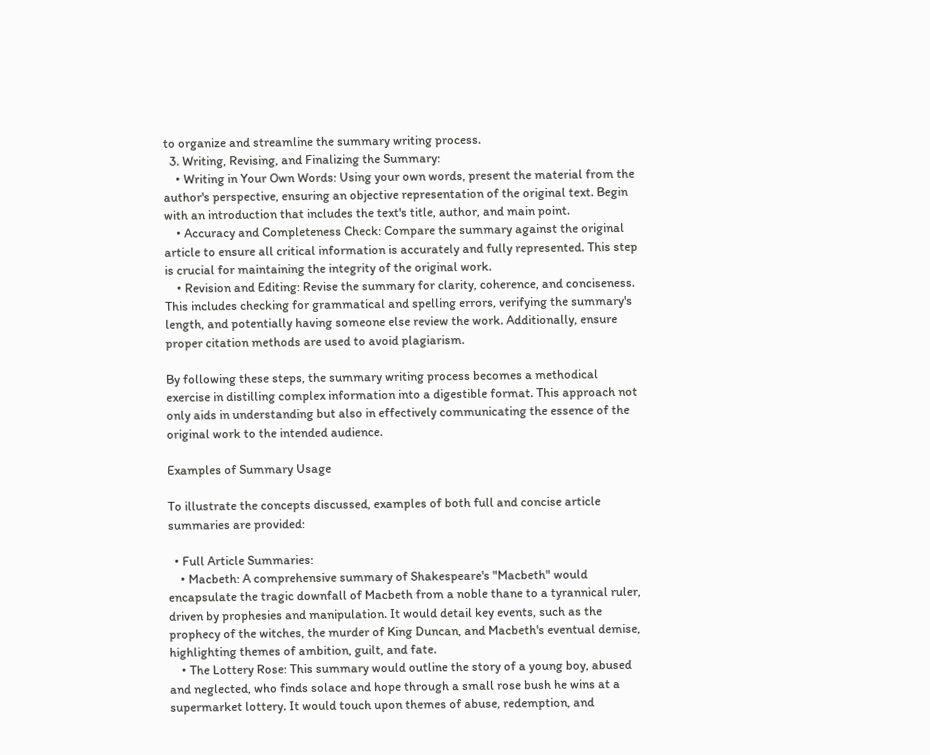to organize and streamline the summary writing process.
  3. Writing, Revising, and Finalizing the Summary:
    • Writing in Your Own Words: Using your own words, present the material from the author's perspective, ensuring an objective representation of the original text. Begin with an introduction that includes the text's title, author, and main point.
    • Accuracy and Completeness Check: Compare the summary against the original article to ensure all critical information is accurately and fully represented. This step is crucial for maintaining the integrity of the original work.
    • Revision and Editing: Revise the summary for clarity, coherence, and conciseness. This includes checking for grammatical and spelling errors, verifying the summary's length, and potentially having someone else review the work. Additionally, ensure proper citation methods are used to avoid plagiarism.

By following these steps, the summary writing process becomes a methodical exercise in distilling complex information into a digestible format. This approach not only aids in understanding but also in effectively communicating the essence of the original work to the intended audience.

Examples of Summary Usage

To illustrate the concepts discussed, examples of both full and concise article summaries are provided:

  • Full Article Summaries:
    • Macbeth: A comprehensive summary of Shakespeare's "Macbeth" would encapsulate the tragic downfall of Macbeth from a noble thane to a tyrannical ruler, driven by prophesies and manipulation. It would detail key events, such as the prophecy of the witches, the murder of King Duncan, and Macbeth's eventual demise, highlighting themes of ambition, guilt, and fate.
    • The Lottery Rose: This summary would outline the story of a young boy, abused and neglected, who finds solace and hope through a small rose bush he wins at a supermarket lottery. It would touch upon themes of abuse, redemption, and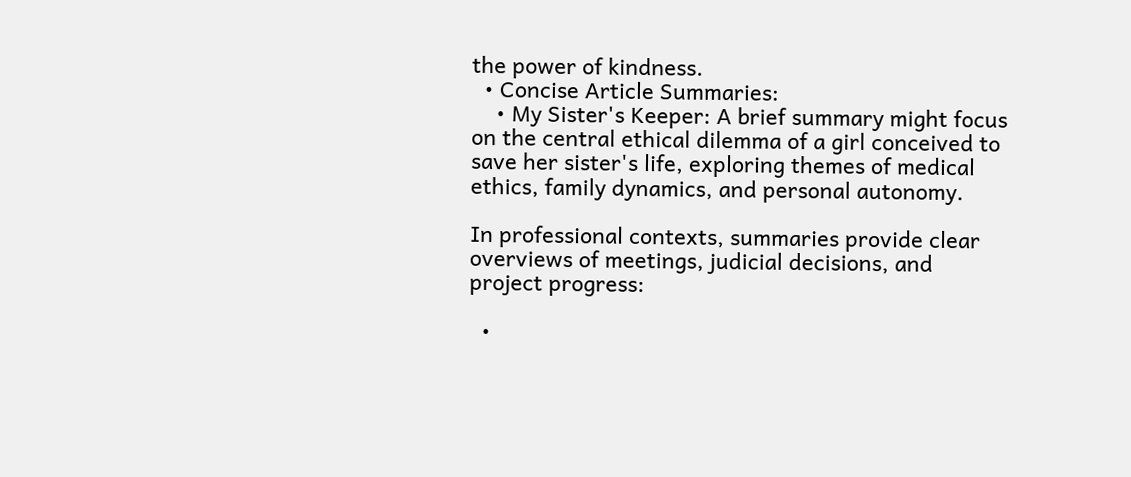the power of kindness.
  • Concise Article Summaries:
    • My Sister's Keeper: A brief summary might focus on the central ethical dilemma of a girl conceived to save her sister's life, exploring themes of medical ethics, family dynamics, and personal autonomy.

In professional contexts, summaries provide clear overviews of meetings, judicial decisions, and project progress:

  •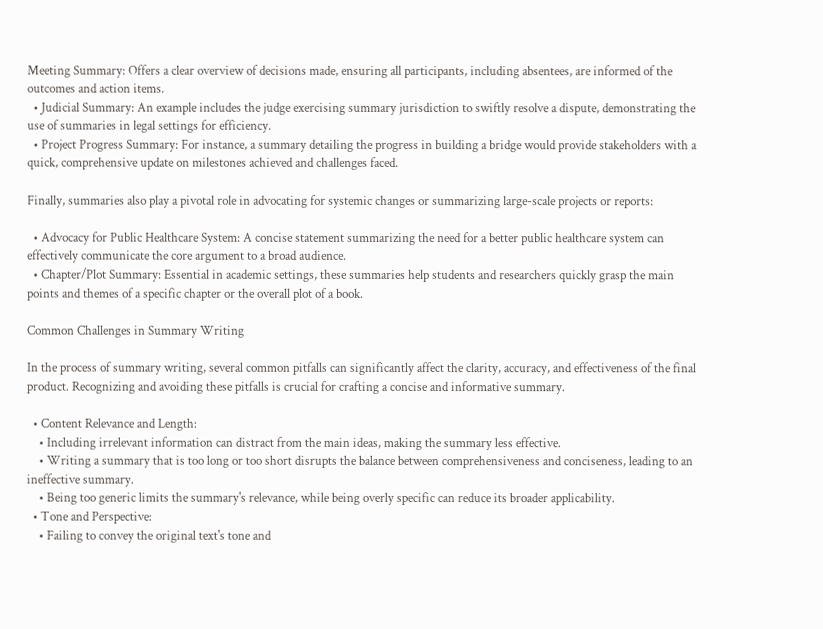Meeting Summary: Offers a clear overview of decisions made, ensuring all participants, including absentees, are informed of the outcomes and action items.
  • Judicial Summary: An example includes the judge exercising summary jurisdiction to swiftly resolve a dispute, demonstrating the use of summaries in legal settings for efficiency.
  • Project Progress Summary: For instance, a summary detailing the progress in building a bridge would provide stakeholders with a quick, comprehensive update on milestones achieved and challenges faced.

Finally, summaries also play a pivotal role in advocating for systemic changes or summarizing large-scale projects or reports:

  • Advocacy for Public Healthcare System: A concise statement summarizing the need for a better public healthcare system can effectively communicate the core argument to a broad audience.
  • Chapter/Plot Summary: Essential in academic settings, these summaries help students and researchers quickly grasp the main points and themes of a specific chapter or the overall plot of a book.

Common Challenges in Summary Writing

In the process of summary writing, several common pitfalls can significantly affect the clarity, accuracy, and effectiveness of the final product. Recognizing and avoiding these pitfalls is crucial for crafting a concise and informative summary.

  • Content Relevance and Length:
    • Including irrelevant information can distract from the main ideas, making the summary less effective.
    • Writing a summary that is too long or too short disrupts the balance between comprehensiveness and conciseness, leading to an ineffective summary.
    • Being too generic limits the summary's relevance, while being overly specific can reduce its broader applicability.
  • Tone and Perspective:
    • Failing to convey the original text's tone and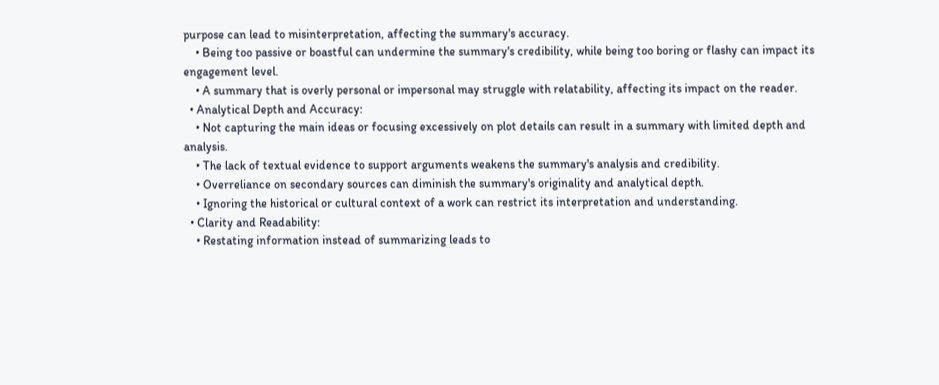purpose can lead to misinterpretation, affecting the summary's accuracy.
    • Being too passive or boastful can undermine the summary's credibility, while being too boring or flashy can impact its engagement level.
    • A summary that is overly personal or impersonal may struggle with relatability, affecting its impact on the reader.
  • Analytical Depth and Accuracy:
    • Not capturing the main ideas or focusing excessively on plot details can result in a summary with limited depth and analysis.
    • The lack of textual evidence to support arguments weakens the summary's analysis and credibility.
    • Overreliance on secondary sources can diminish the summary's originality and analytical depth.
    • Ignoring the historical or cultural context of a work can restrict its interpretation and understanding.
  • Clarity and Readability:
    • Restating information instead of summarizing leads to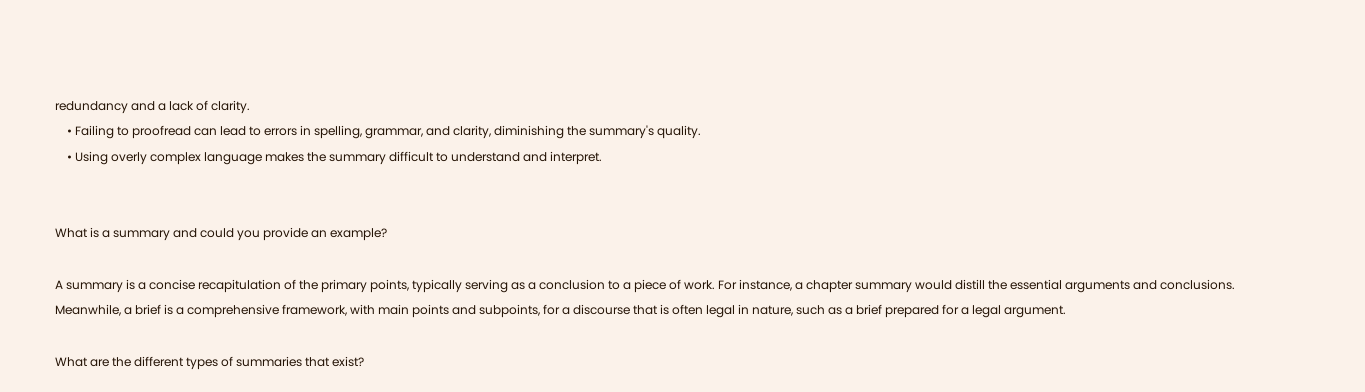redundancy and a lack of clarity.
    • Failing to proofread can lead to errors in spelling, grammar, and clarity, diminishing the summary's quality.
    • Using overly complex language makes the summary difficult to understand and interpret.


What is a summary and could you provide an example?

A summary is a concise recapitulation of the primary points, typically serving as a conclusion to a piece of work. For instance, a chapter summary would distill the essential arguments and conclusions. Meanwhile, a brief is a comprehensive framework, with main points and subpoints, for a discourse that is often legal in nature, such as a brief prepared for a legal argument.

What are the different types of summaries that exist?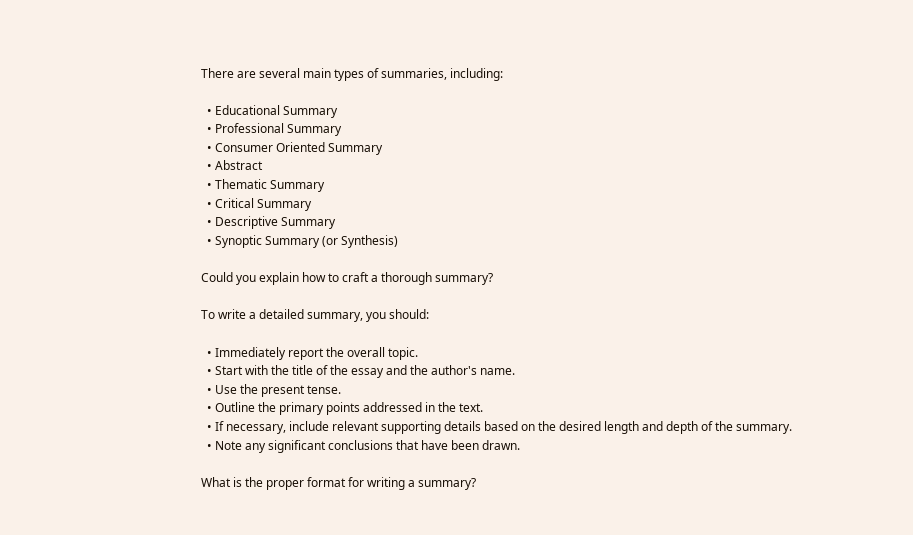There are several main types of summaries, including:

  • Educational Summary
  • Professional Summary
  • Consumer Oriented Summary
  • Abstract
  • Thematic Summary
  • Critical Summary
  • Descriptive Summary
  • Synoptic Summary (or Synthesis)

Could you explain how to craft a thorough summary?

To write a detailed summary, you should:

  • Immediately report the overall topic.
  • Start with the title of the essay and the author's name.
  • Use the present tense.
  • Outline the primary points addressed in the text.
  • If necessary, include relevant supporting details based on the desired length and depth of the summary.
  • Note any significant conclusions that have been drawn.

What is the proper format for writing a summary?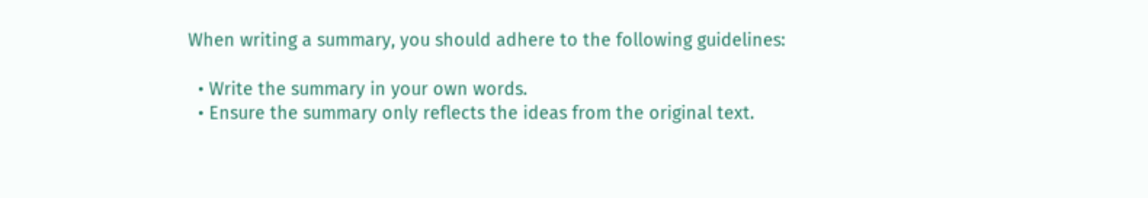When writing a summary, you should adhere to the following guidelines:

  • Write the summary in your own words.
  • Ensure the summary only reflects the ideas from the original text.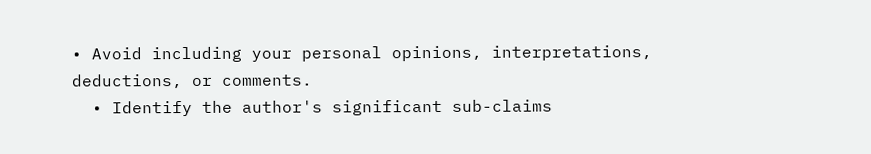• Avoid including your personal opinions, interpretations, deductions, or comments.
  • Identify the author's significant sub-claims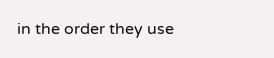in the order they use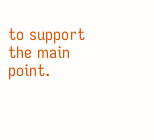to support the main point.